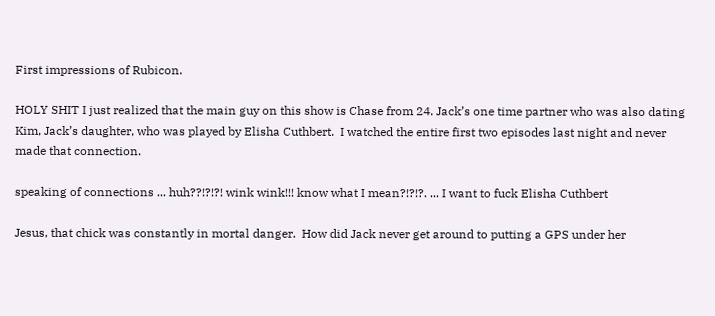First impressions of Rubicon.

HOLY SHIT I just realized that the main guy on this show is Chase from 24. Jack’s one time partner who was also dating Kim, Jack’s daughter, who was played by Elisha Cuthbert.  I watched the entire first two episodes last night and never made that connection.

speaking of connections ... huh??!?!?! wink wink!!! know what I mean?!?!?. ... I want to fuck Elisha Cuthbert

Jesus, that chick was constantly in mortal danger.  How did Jack never get around to putting a GPS under her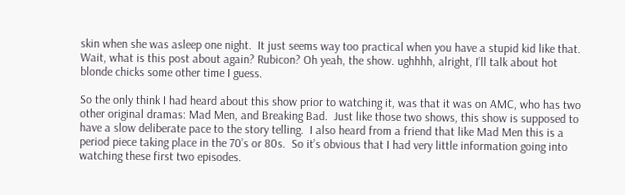skin when she was asleep one night.  It just seems way too practical when you have a stupid kid like that.  Wait, what is this post about again? Rubicon? Oh yeah, the show. ughhhh, alright, I’ll talk about hot blonde chicks some other time I guess.

So the only think I had heard about this show prior to watching it, was that it was on AMC, who has two other original dramas: Mad Men, and Breaking Bad.  Just like those two shows, this show is supposed to have a slow deliberate pace to the story telling.  I also heard from a friend that like Mad Men this is a period piece taking place in the 70’s or 80s.  So it’s obvious that I had very little information going into watching these first two episodes.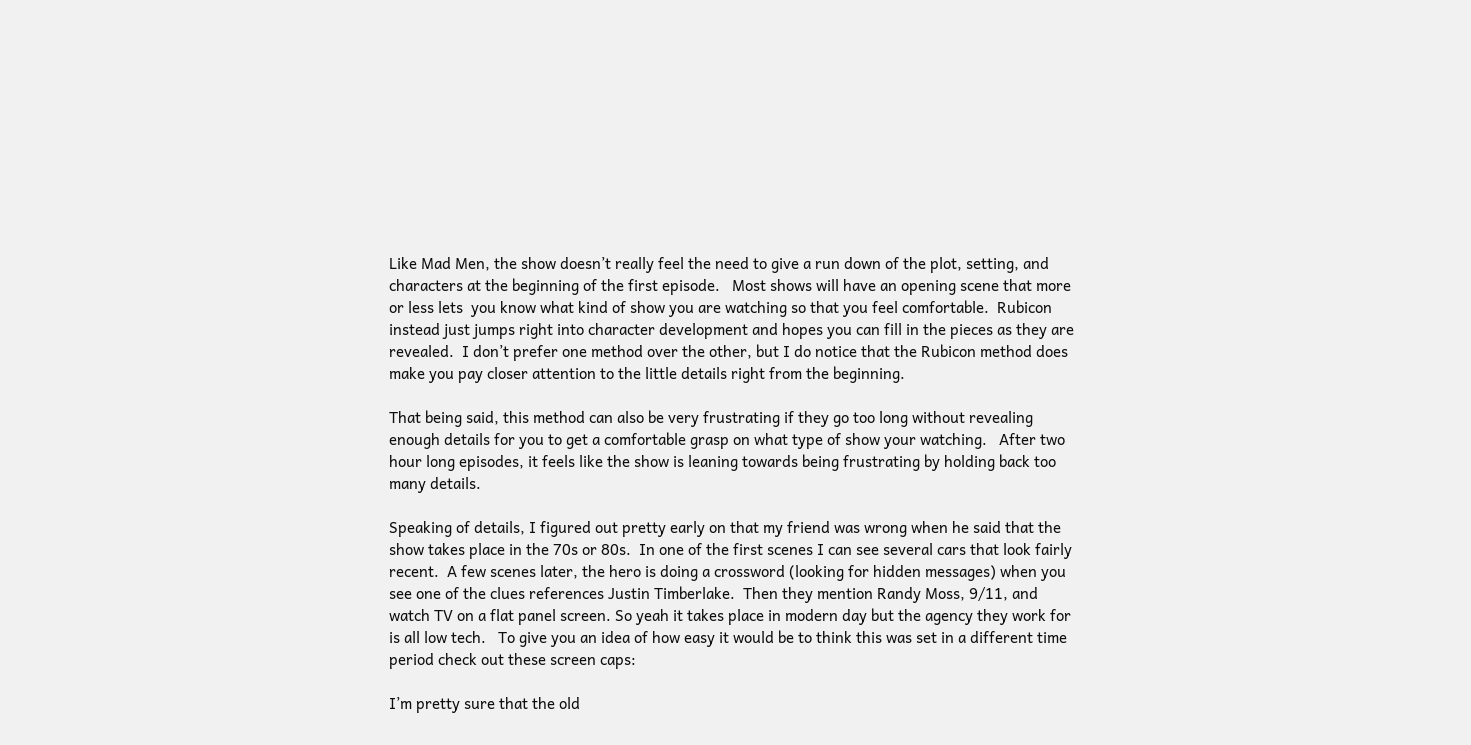Like Mad Men, the show doesn’t really feel the need to give a run down of the plot, setting, and characters at the beginning of the first episode.   Most shows will have an opening scene that more or less lets  you know what kind of show you are watching so that you feel comfortable.  Rubicon instead just jumps right into character development and hopes you can fill in the pieces as they are revealed.  I don’t prefer one method over the other, but I do notice that the Rubicon method does make you pay closer attention to the little details right from the beginning.

That being said, this method can also be very frustrating if they go too long without revealing enough details for you to get a comfortable grasp on what type of show your watching.   After two hour long episodes, it feels like the show is leaning towards being frustrating by holding back too many details.

Speaking of details, I figured out pretty early on that my friend was wrong when he said that the show takes place in the 70s or 80s.  In one of the first scenes I can see several cars that look fairly recent.  A few scenes later, the hero is doing a crossword (looking for hidden messages) when you see one of the clues references Justin Timberlake.  Then they mention Randy Moss, 9/11, and watch TV on a flat panel screen. So yeah it takes place in modern day but the agency they work for is all low tech.   To give you an idea of how easy it would be to think this was set in a different time period check out these screen caps:

I’m pretty sure that the old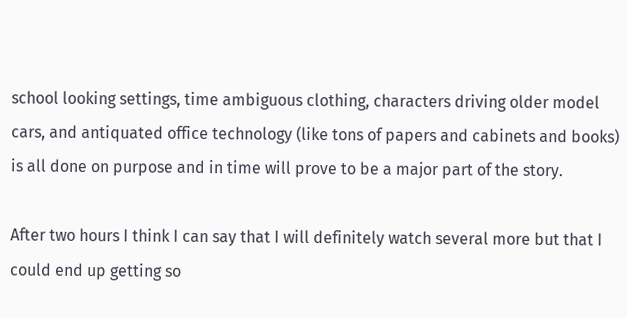school looking settings, time ambiguous clothing, characters driving older model cars, and antiquated office technology (like tons of papers and cabinets and books) is all done on purpose and in time will prove to be a major part of the story.

After two hours I think I can say that I will definitely watch several more but that I could end up getting so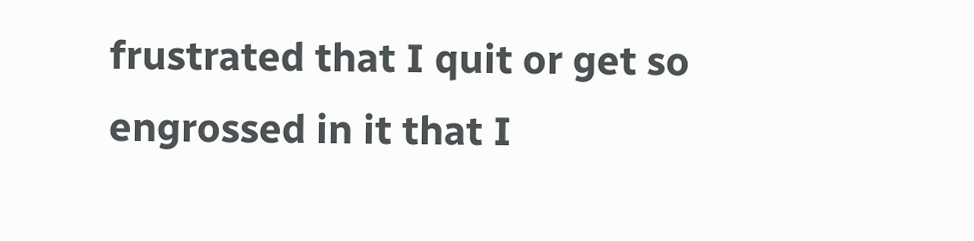frustrated that I quit or get so engrossed in it that I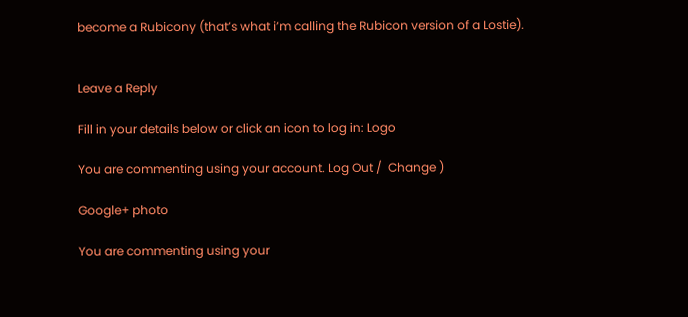become a Rubicony (that’s what i’m calling the Rubicon version of a Lostie).


Leave a Reply

Fill in your details below or click an icon to log in: Logo

You are commenting using your account. Log Out /  Change )

Google+ photo

You are commenting using your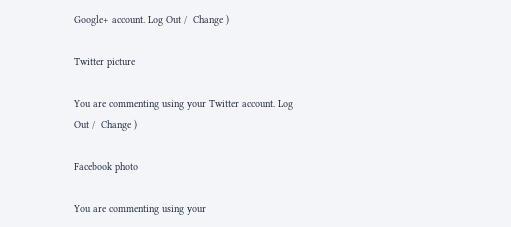Google+ account. Log Out /  Change )

Twitter picture

You are commenting using your Twitter account. Log Out /  Change )

Facebook photo

You are commenting using your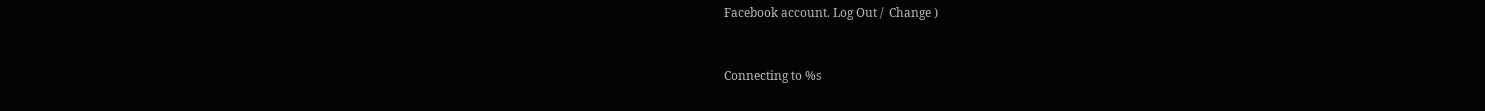Facebook account. Log Out /  Change )


Connecting to %s